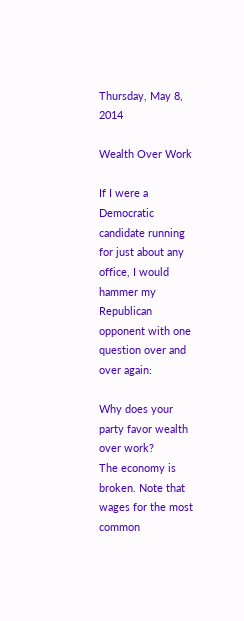Thursday, May 8, 2014

Wealth Over Work

If I were a Democratic candidate running for just about any office, I would hammer my Republican opponent with one question over and over again:

Why does your party favor wealth over work?
The economy is broken. Note that wages for the most common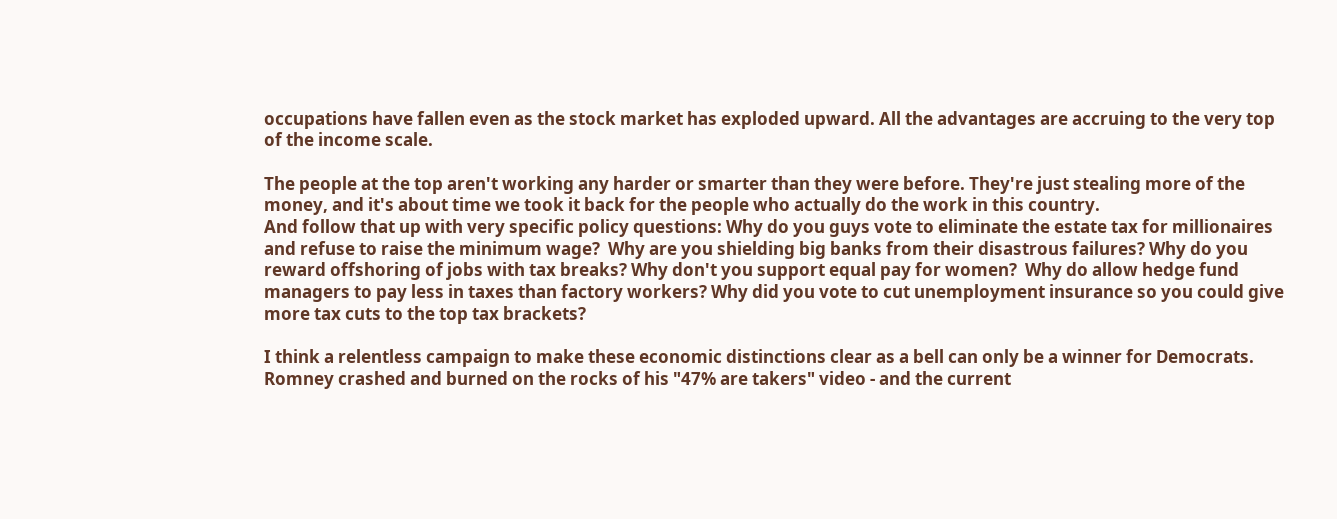occupations have fallen even as the stock market has exploded upward. All the advantages are accruing to the very top of the income scale.

The people at the top aren't working any harder or smarter than they were before. They're just stealing more of the money, and it's about time we took it back for the people who actually do the work in this country.
And follow that up with very specific policy questions: Why do you guys vote to eliminate the estate tax for millionaires and refuse to raise the minimum wage?  Why are you shielding big banks from their disastrous failures? Why do you reward offshoring of jobs with tax breaks? Why don't you support equal pay for women?  Why do allow hedge fund managers to pay less in taxes than factory workers? Why did you vote to cut unemployment insurance so you could give more tax cuts to the top tax brackets?

I think a relentless campaign to make these economic distinctions clear as a bell can only be a winner for Democrats. Romney crashed and burned on the rocks of his "47% are takers" video - and the current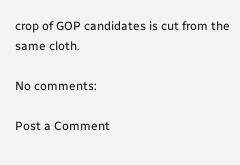crop of GOP candidates is cut from the same cloth.

No comments:

Post a Comment